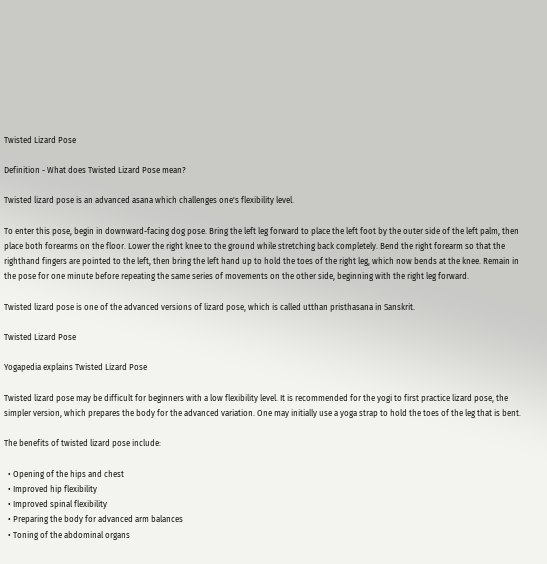Twisted Lizard Pose

Definition - What does Twisted Lizard Pose mean?

Twisted lizard pose is an advanced asana which challenges one's flexibility level.

To enter this pose, begin in downward-facing dog pose. Bring the left leg forward to place the left foot by the outer side of the left palm, then place both forearms on the floor. Lower the right knee to the ground while stretching back completely. Bend the right forearm so that the righthand fingers are pointed to the left, then bring the left hand up to hold the toes of the right leg, which now bends at the knee. Remain in the pose for one minute before repeating the same series of movements on the other side, beginning with the right leg forward.

Twisted lizard pose is one of the advanced versions of lizard pose, which is called utthan pristhasana in Sanskrit.

Twisted Lizard Pose

Yogapedia explains Twisted Lizard Pose

Twisted lizard pose may be difficult for beginners with a low flexibility level. It is recommended for the yogi to first practice lizard pose, the simpler version, which prepares the body for the advanced variation. One may initially use a yoga strap to hold the toes of the leg that is bent.

The benefits of twisted lizard pose include:

  • Opening of the hips and chest
  • Improved hip flexibility
  • Improved spinal flexibility
  • Preparing the body for advanced arm balances
  • Toning of the abdominal organs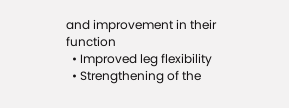and improvement in their function
  • Improved leg flexibility
  • Strengthening of the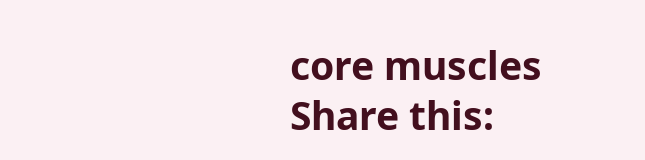core muscles
Share this: